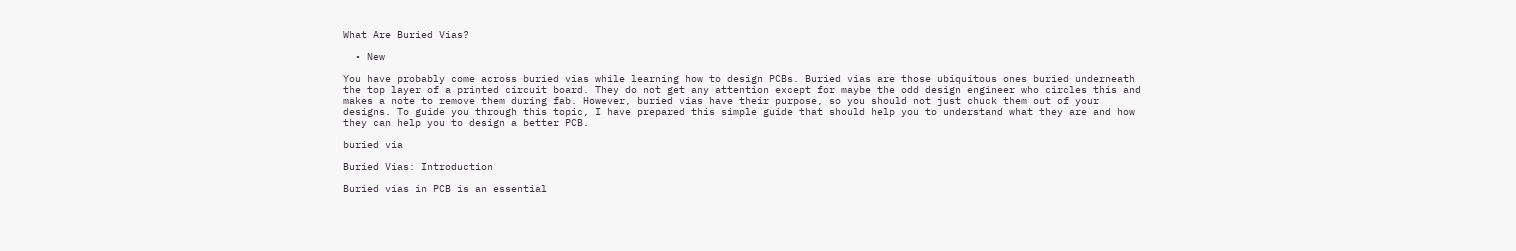What Are Buried Vias?

  • New

You have probably come across buried vias while learning how to design PCBs. Buried vias are those ubiquitous ones buried underneath the top layer of a printed circuit board. They do not get any attention except for maybe the odd design engineer who circles this and makes a note to remove them during fab. However, buried vias have their purpose, so you should not just chuck them out of your designs. To guide you through this topic, I have prepared this simple guide that should help you to understand what they are and how they can help you to design a better PCB.

buried via

Buried Vias: Introduction

Buried vias in PCB is an essential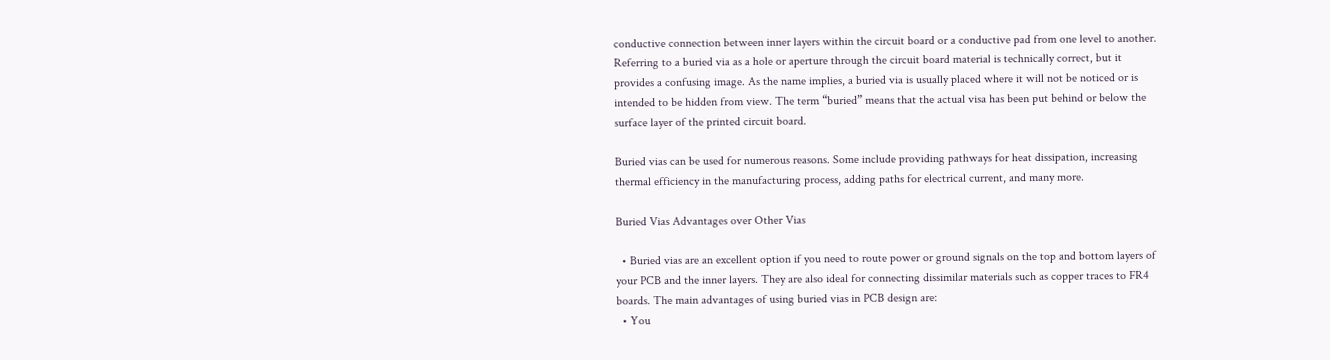conductive connection between inner layers within the circuit board or a conductive pad from one level to another. Referring to a buried via as a hole or aperture through the circuit board material is technically correct, but it provides a confusing image. As the name implies, a buried via is usually placed where it will not be noticed or is intended to be hidden from view. The term “buried” means that the actual visa has been put behind or below the surface layer of the printed circuit board.

Buried vias can be used for numerous reasons. Some include providing pathways for heat dissipation, increasing thermal efficiency in the manufacturing process, adding paths for electrical current, and many more.

Buried Vias Advantages over Other Vias

  • Buried vias are an excellent option if you need to route power or ground signals on the top and bottom layers of your PCB and the inner layers. They are also ideal for connecting dissimilar materials such as copper traces to FR4 boards. The main advantages of using buried vias in PCB design are:
  • You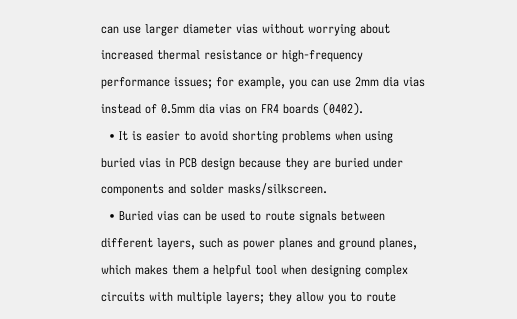can use larger diameter vias without worrying about increased thermal resistance or high-frequency performance issues; for example, you can use 2mm dia vias instead of 0.5mm dia vias on FR4 boards (0402).
  • It is easier to avoid shorting problems when using buried vias in PCB design because they are buried under components and solder masks/silkscreen.
  • Buried vias can be used to route signals between different layers, such as power planes and ground planes, which makes them a helpful tool when designing complex circuits with multiple layers; they allow you to route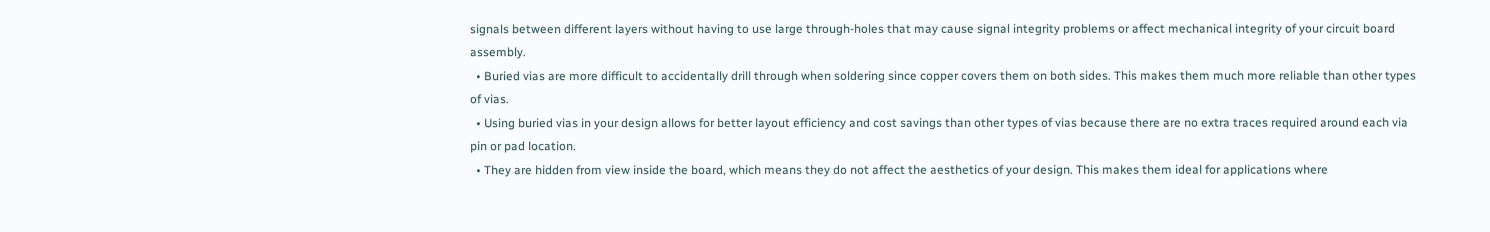signals between different layers without having to use large through-holes that may cause signal integrity problems or affect mechanical integrity of your circuit board assembly.
  • Buried vias are more difficult to accidentally drill through when soldering since copper covers them on both sides. This makes them much more reliable than other types of vias.
  • Using buried vias in your design allows for better layout efficiency and cost savings than other types of vias because there are no extra traces required around each via pin or pad location.
  • They are hidden from view inside the board, which means they do not affect the aesthetics of your design. This makes them ideal for applications where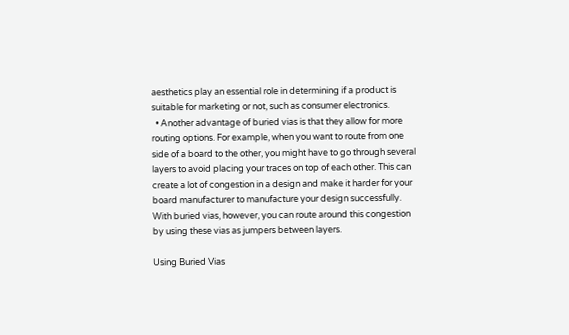aesthetics play an essential role in determining if a product is suitable for marketing or not, such as consumer electronics.
  • Another advantage of buried vias is that they allow for more routing options. For example, when you want to route from one side of a board to the other, you might have to go through several layers to avoid placing your traces on top of each other. This can create a lot of congestion in a design and make it harder for your board manufacturer to manufacture your design successfully. With buried vias, however, you can route around this congestion by using these vias as jumpers between layers.

Using Buried Vias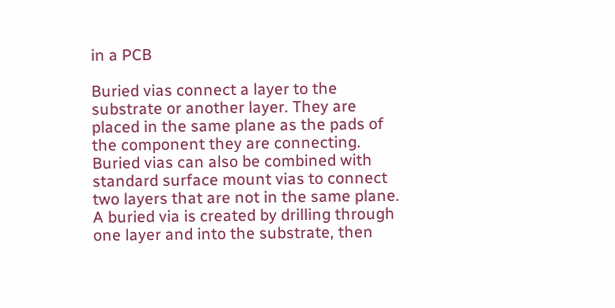in a PCB

Buried vias connect a layer to the substrate or another layer. They are placed in the same plane as the pads of the component they are connecting. Buried vias can also be combined with standard surface mount vias to connect two layers that are not in the same plane. A buried via is created by drilling through one layer and into the substrate, then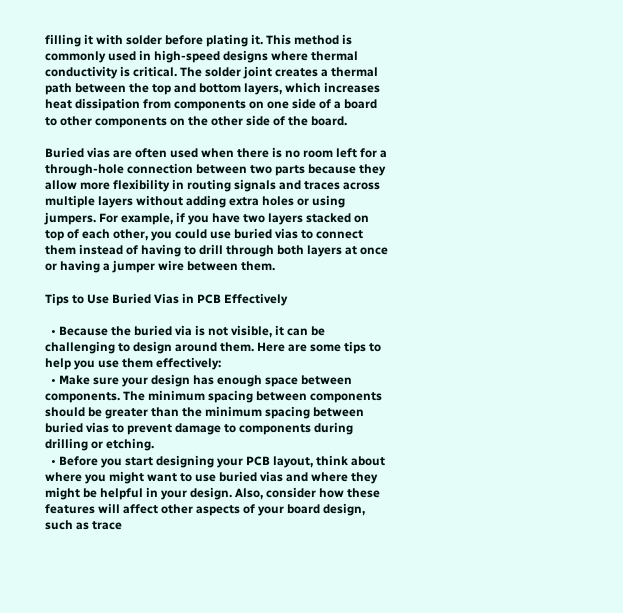filling it with solder before plating it. This method is commonly used in high-speed designs where thermal conductivity is critical. The solder joint creates a thermal path between the top and bottom layers, which increases heat dissipation from components on one side of a board to other components on the other side of the board.

Buried vias are often used when there is no room left for a through-hole connection between two parts because they allow more flexibility in routing signals and traces across multiple layers without adding extra holes or using jumpers. For example, if you have two layers stacked on top of each other, you could use buried vias to connect them instead of having to drill through both layers at once or having a jumper wire between them.

Tips to Use Buried Vias in PCB Effectively

  • Because the buried via is not visible, it can be challenging to design around them. Here are some tips to help you use them effectively:
  • Make sure your design has enough space between components. The minimum spacing between components should be greater than the minimum spacing between buried vias to prevent damage to components during drilling or etching.
  • Before you start designing your PCB layout, think about where you might want to use buried vias and where they might be helpful in your design. Also, consider how these features will affect other aspects of your board design, such as trace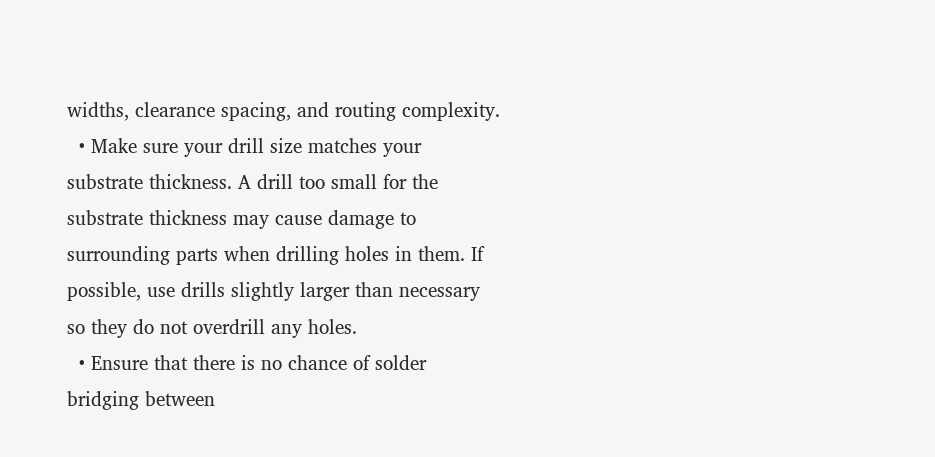widths, clearance spacing, and routing complexity.
  • Make sure your drill size matches your substrate thickness. A drill too small for the substrate thickness may cause damage to surrounding parts when drilling holes in them. If possible, use drills slightly larger than necessary so they do not overdrill any holes.
  • Ensure that there is no chance of solder bridging between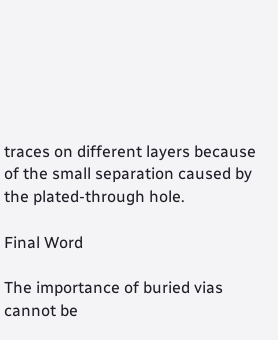traces on different layers because of the small separation caused by the plated-through hole.

Final Word

The importance of buried vias cannot be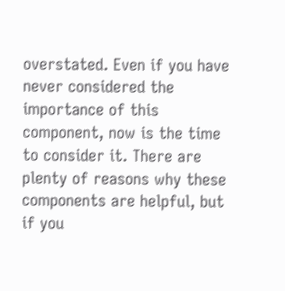overstated. Even if you have never considered the importance of this component, now is the time to consider it. There are plenty of reasons why these components are helpful, but if you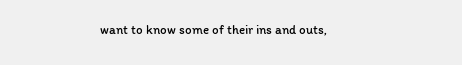want to know some of their ins and outs,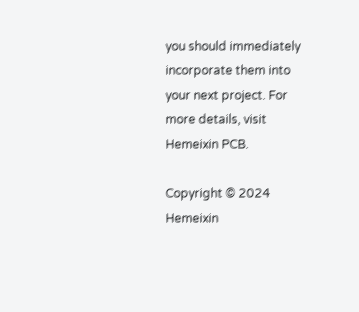you should immediately incorporate them into your next project. For more details, visit Hemeixin PCB.

Copyright © 2024 Hemeixin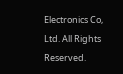Electronics Co, Ltd. All Rights Reserved.